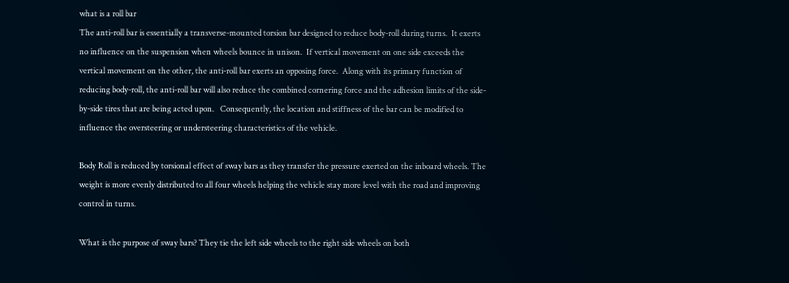what is a roll bar
The anti-roll bar is essentially a transverse-mounted torsion bar designed to reduce body-roll during turns.  It exerts no influence on the suspension when wheels bounce in unison.  If vertical movement on one side exceeds the vertical movement on the other, the anti-roll bar exerts an opposing force.  Along with its primary function of reducing body-roll, the anti-roll bar will also reduce the combined cornering force and the adhesion limits of the side-by-side tires that are being acted upon.   Consequently, the location and stiffness of the bar can be modified to influence the oversteering or understeering characteristics of the vehicle.

Body Roll is reduced by torsional effect of sway bars as they transfer the pressure exerted on the inboard wheels. The weight is more evenly distributed to all four wheels helping the vehicle stay more level with the road and improving control in turns.

What is the purpose of sway bars? They tie the left side wheels to the right side wheels on both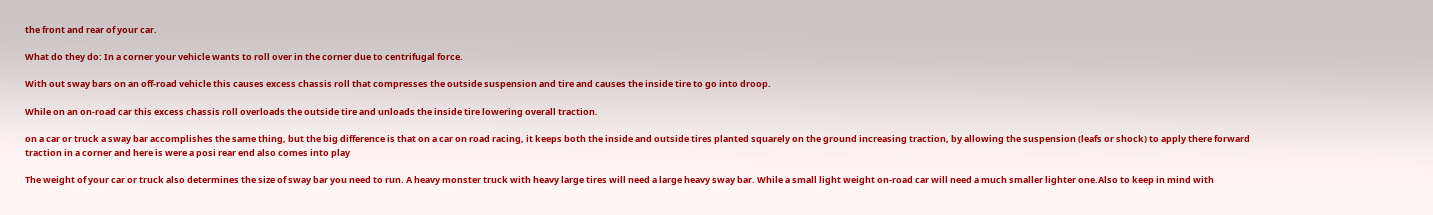the front and rear of your car.

What do they do: In a corner your vehicle wants to roll over in the corner due to centrifugal force.

With out sway bars on an off-road vehicle this causes excess chassis roll that compresses the outside suspension and tire and causes the inside tire to go into droop.

While on an on-road car this excess chassis roll overloads the outside tire and unloads the inside tire lowering overall traction.

on a car or truck a sway bar accomplishes the same thing, but the big difference is that on a car on road racing, it keeps both the inside and outside tires planted squarely on the ground increasing traction, by allowing the suspension (leafs or shock) to apply there forward traction in a corner and here is were a posi rear end also comes into play

The weight of your car or truck also determines the size of sway bar you need to run. A heavy monster truck with heavy large tires will need a large heavy sway bar. While a small light weight on-road car will need a much smaller lighter one.Also to keep in mind with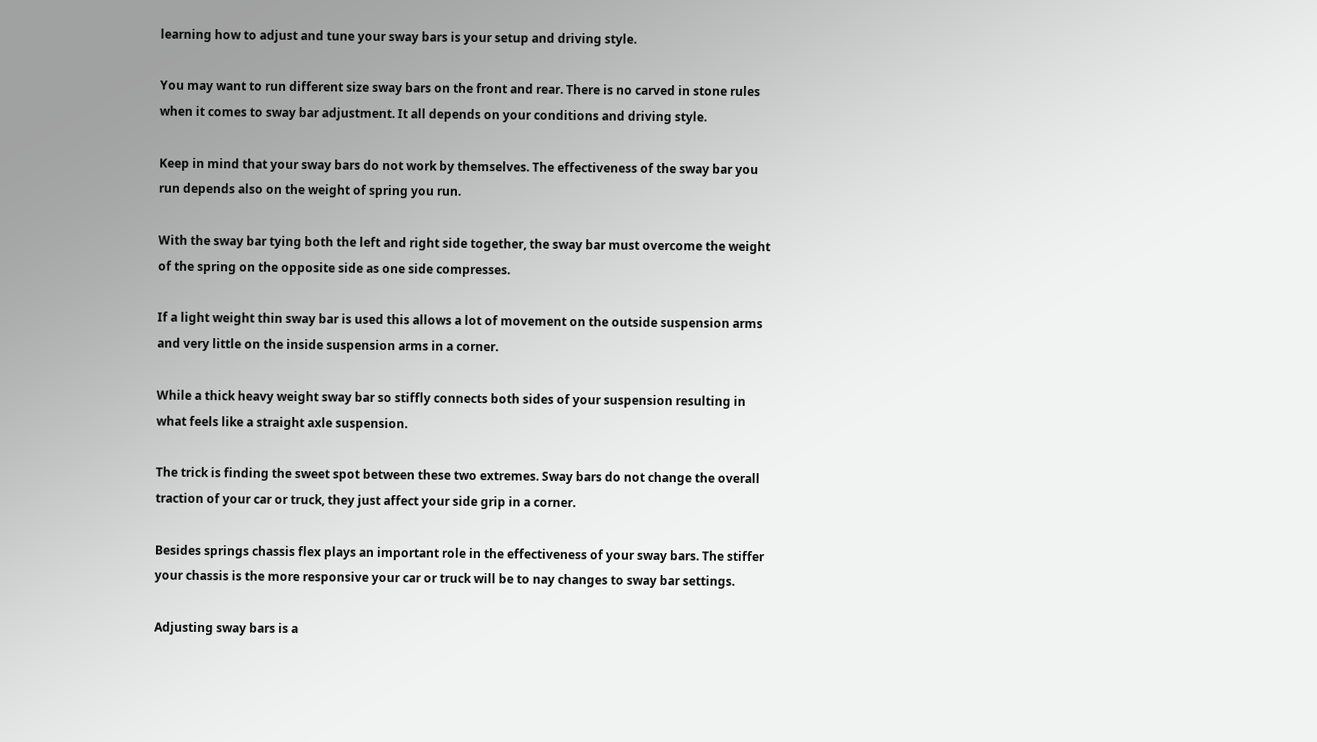learning how to adjust and tune your sway bars is your setup and driving style.

You may want to run different size sway bars on the front and rear. There is no carved in stone rules when it comes to sway bar adjustment. It all depends on your conditions and driving style.

Keep in mind that your sway bars do not work by themselves. The effectiveness of the sway bar you run depends also on the weight of spring you run.

With the sway bar tying both the left and right side together, the sway bar must overcome the weight of the spring on the opposite side as one side compresses.

If a light weight thin sway bar is used this allows a lot of movement on the outside suspension arms and very little on the inside suspension arms in a corner.

While a thick heavy weight sway bar so stiffly connects both sides of your suspension resulting in what feels like a straight axle suspension.

The trick is finding the sweet spot between these two extremes. Sway bars do not change the overall traction of your car or truck, they just affect your side grip in a corner.

Besides springs chassis flex plays an important role in the effectiveness of your sway bars. The stiffer your chassis is the more responsive your car or truck will be to nay changes to sway bar settings.

Adjusting sway bars is a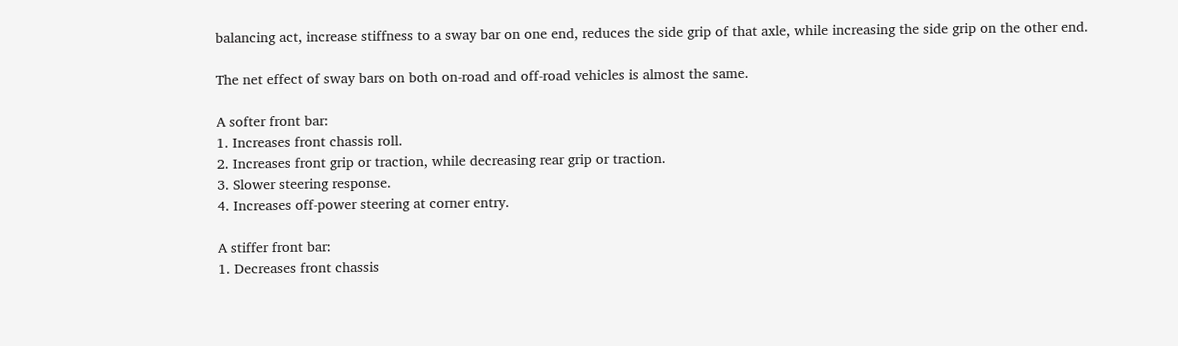balancing act, increase stiffness to a sway bar on one end, reduces the side grip of that axle, while increasing the side grip on the other end.

The net effect of sway bars on both on-road and off-road vehicles is almost the same.

A softer front bar:
1. Increases front chassis roll.
2. Increases front grip or traction, while decreasing rear grip or traction.
3. Slower steering response.
4. Increases off-power steering at corner entry.

A stiffer front bar:
1. Decreases front chassis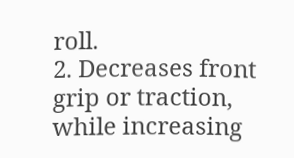roll.
2. Decreases front grip or traction, while increasing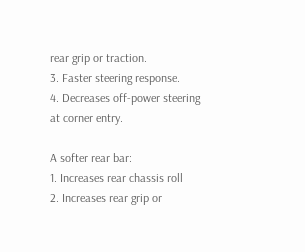rear grip or traction.
3. Faster steering response.
4. Decreases off-power steering at corner entry.

A softer rear bar:
1. Increases rear chassis roll
2. Increases rear grip or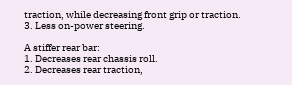traction, while decreasing front grip or traction.
3. Less on-power steering.

A stiffer rear bar:
1. Decreases rear chassis roll.
2. Decreases rear traction,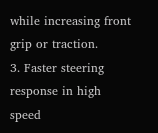while increasing front grip or traction.
3. Faster steering response in high speed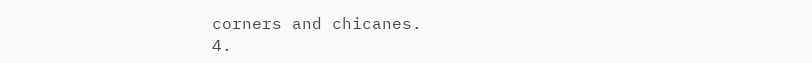corners and chicanes.
4.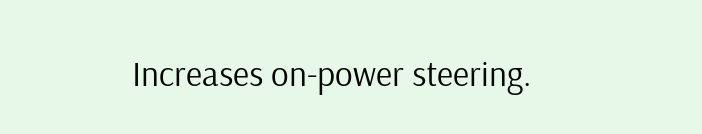Increases on-power steering.